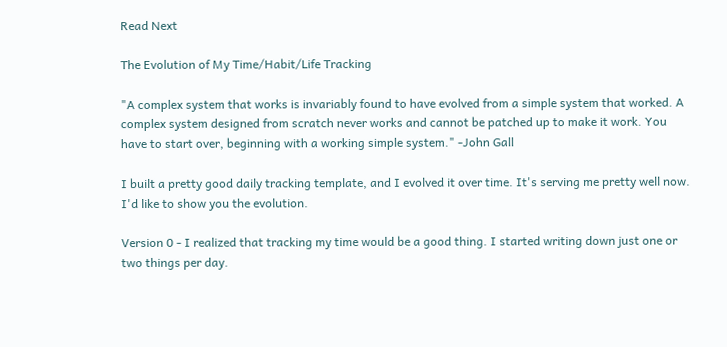Read Next

The Evolution of My Time/Habit/Life Tracking

"A complex system that works is invariably found to have evolved from a simple system that worked. A complex system designed from scratch never works and cannot be patched up to make it work. You have to start over, beginning with a working simple system." -John Gall

I built a pretty good daily tracking template, and I evolved it over time. It's serving me pretty well now. I'd like to show you the evolution.

Version 0 - I realized that tracking my time would be a good thing. I started writing down just one or two things per day.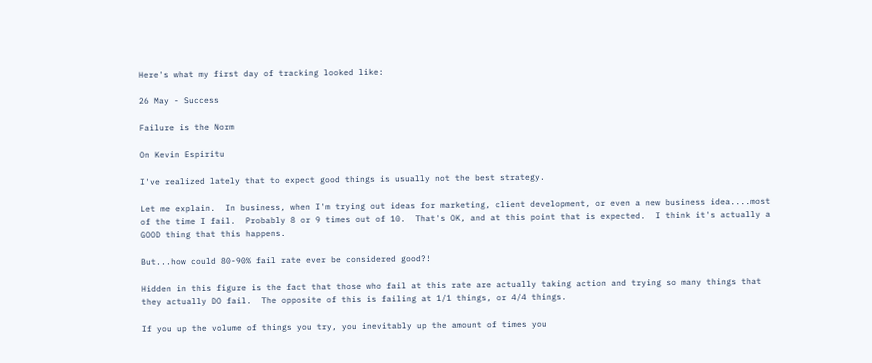Here's what my first day of tracking looked like:

26 May - Success

Failure is the Norm

On Kevin Espiritu

I've realized lately that to expect good things is usually not the best strategy.

Let me explain.  In business, when I'm trying out ideas for marketing, client development, or even a new business idea....most of the time I fail.  Probably 8 or 9 times out of 10.  That's OK, and at this point that is expected.  I think it's actually a GOOD thing that this happens.

But...how could 80-90% fail rate ever be considered good?!

Hidden in this figure is the fact that those who fail at this rate are actually taking action and trying so many things that they actually DO fail.  The opposite of this is failing at 1/1 things, or 4/4 things.

If you up the volume of things you try, you inevitably up the amount of times you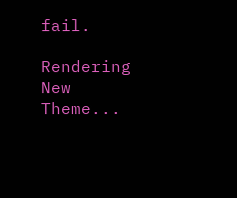fail.

Rendering New Theme...